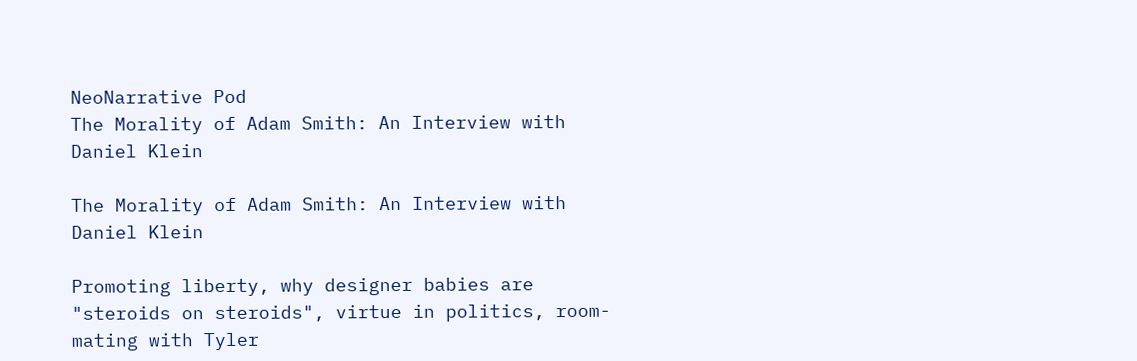NeoNarrative Pod
The Morality of Adam Smith: An Interview with Daniel Klein

The Morality of Adam Smith: An Interview with Daniel Klein

Promoting liberty, why designer babies are "steroids on steroids", virtue in politics, room-mating with Tyler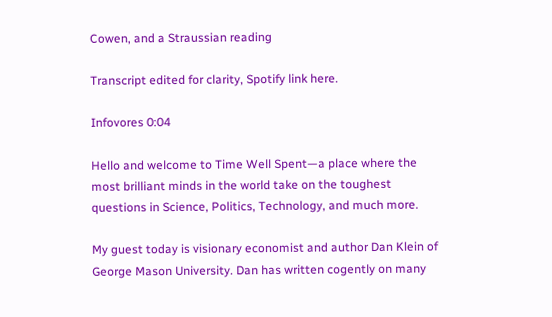Cowen, and a Straussian reading

Transcript edited for clarity, Spotify link here.

Infovores 0:04

Hello and welcome to Time Well Spent—a place where the most brilliant minds in the world take on the toughest questions in Science, Politics, Technology, and much more.

My guest today is visionary economist and author Dan Klein of George Mason University. Dan has written cogently on many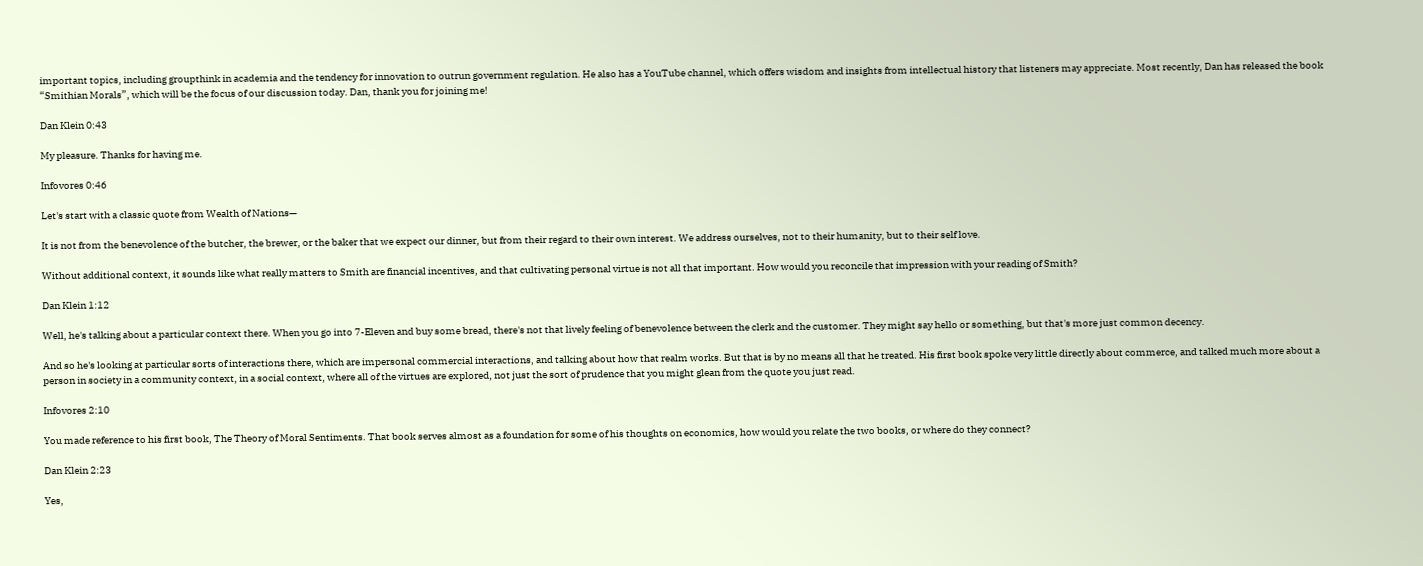important topics, including groupthink in academia and the tendency for innovation to outrun government regulation. He also has a YouTube channel, which offers wisdom and insights from intellectual history that listeners may appreciate. Most recently, Dan has released the book “Smithian Morals”, which will be the focus of our discussion today. Dan, thank you for joining me!

Dan Klein 0:43

My pleasure. Thanks for having me.

Infovores 0:46

Let's start with a classic quote from Wealth of Nations—

It is not from the benevolence of the butcher, the brewer, or the baker that we expect our dinner, but from their regard to their own interest. We address ourselves, not to their humanity, but to their self love.

Without additional context, it sounds like what really matters to Smith are financial incentives, and that cultivating personal virtue is not all that important. How would you reconcile that impression with your reading of Smith?

Dan Klein 1:12

Well, he's talking about a particular context there. When you go into 7-Eleven and buy some bread, there's not that lively feeling of benevolence between the clerk and the customer. They might say hello or something, but that's more just common decency.

And so he's looking at particular sorts of interactions there, which are impersonal commercial interactions, and talking about how that realm works. But that is by no means all that he treated. His first book spoke very little directly about commerce, and talked much more about a person in society in a community context, in a social context, where all of the virtues are explored, not just the sort of prudence that you might glean from the quote you just read.

Infovores 2:10

You made reference to his first book, The Theory of Moral Sentiments. That book serves almost as a foundation for some of his thoughts on economics, how would you relate the two books, or where do they connect?

Dan Klein 2:23

Yes,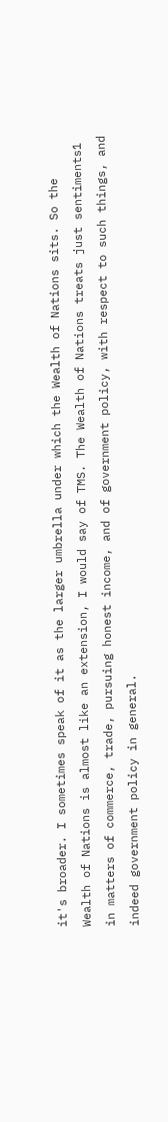it's broader. I sometimes speak of it as the larger umbrella under which the Wealth of Nations sits. So the Wealth of Nations is almost like an extension, I would say of TMS. The Wealth of Nations treats just sentiments1 in matters of commerce, trade, pursuing honest income, and of government policy, with respect to such things, and indeed government policy in general.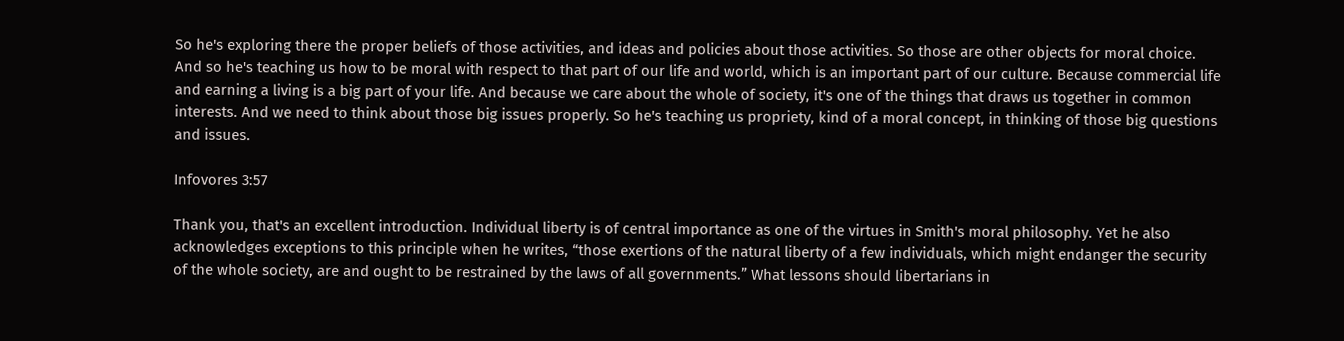So he's exploring there the proper beliefs of those activities, and ideas and policies about those activities. So those are other objects for moral choice. And so he's teaching us how to be moral with respect to that part of our life and world, which is an important part of our culture. Because commercial life and earning a living is a big part of your life. And because we care about the whole of society, it's one of the things that draws us together in common interests. And we need to think about those big issues properly. So he's teaching us propriety, kind of a moral concept, in thinking of those big questions and issues.

Infovores 3:57

Thank you, that's an excellent introduction. Individual liberty is of central importance as one of the virtues in Smith's moral philosophy. Yet he also acknowledges exceptions to this principle when he writes, “those exertions of the natural liberty of a few individuals, which might endanger the security of the whole society, are and ought to be restrained by the laws of all governments.” What lessons should libertarians in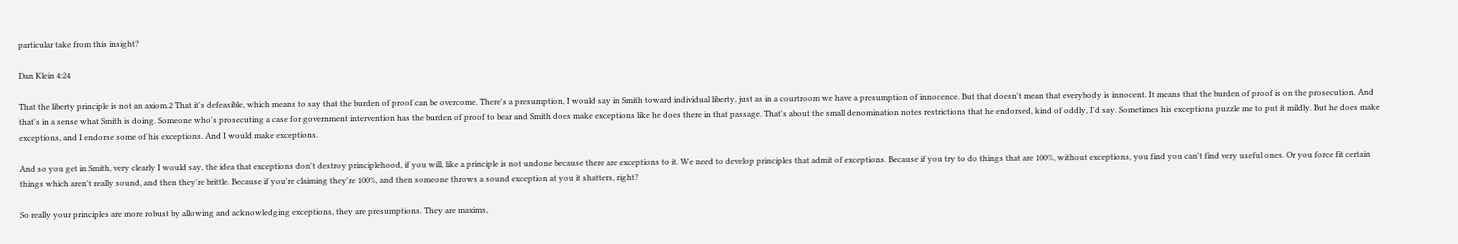particular take from this insight?

Dan Klein 4:24

That the liberty principle is not an axiom.2 That it's defeasible, which means to say that the burden of proof can be overcome. There's a presumption, I would say in Smith toward individual liberty, just as in a courtroom we have a presumption of innocence. But that doesn't mean that everybody is innocent. It means that the burden of proof is on the prosecution. And that's in a sense what Smith is doing. Someone who's prosecuting a case for government intervention has the burden of proof to bear and Smith does make exceptions like he does there in that passage. That's about the small denomination notes restrictions that he endorsed, kind of oddly, I'd say. Sometimes his exceptions puzzle me to put it mildly. But he does make exceptions, and I endorse some of his exceptions. And I would make exceptions.

And so you get in Smith, very clearly I would say, the idea that exceptions don't destroy principlehood, if you will, like a principle is not undone because there are exceptions to it. We need to develop principles that admit of exceptions. Because if you try to do things that are 100%, without exceptions, you find you can't find very useful ones. Or you force fit certain things which aren't really sound, and then they're brittle. Because if you're claiming they're 100%, and then someone throws a sound exception at you it shatters, right?

So really your principles are more robust by allowing and acknowledging exceptions, they are presumptions. They are maxims,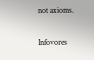not axioms.

Infovores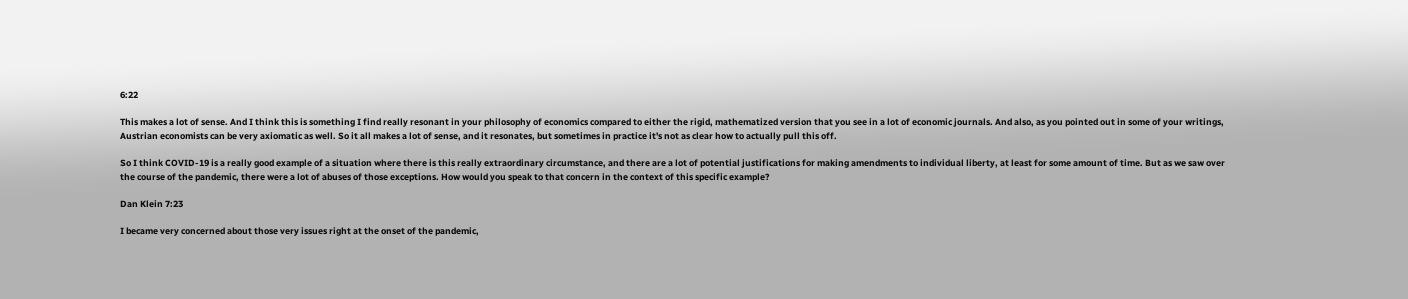6:22

This makes a lot of sense. And I think this is something I find really resonant in your philosophy of economics compared to either the rigid, mathematized version that you see in a lot of economic journals. And also, as you pointed out in some of your writings, Austrian economists can be very axiomatic as well. So it all makes a lot of sense, and it resonates, but sometimes in practice it's not as clear how to actually pull this off.

So I think COVID-19 is a really good example of a situation where there is this really extraordinary circumstance, and there are a lot of potential justifications for making amendments to individual liberty, at least for some amount of time. But as we saw over the course of the pandemic, there were a lot of abuses of those exceptions. How would you speak to that concern in the context of this specific example?

Dan Klein 7:23

I became very concerned about those very issues right at the onset of the pandemic,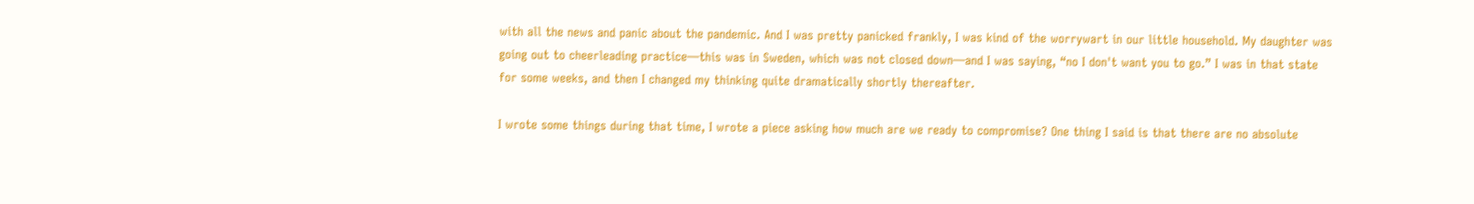with all the news and panic about the pandemic. And I was pretty panicked frankly, I was kind of the worrywart in our little household. My daughter was going out to cheerleading practice—this was in Sweden, which was not closed down—and I was saying, “no I don't want you to go.” I was in that state for some weeks, and then I changed my thinking quite dramatically shortly thereafter.

I wrote some things during that time, I wrote a piece asking how much are we ready to compromise? One thing I said is that there are no absolute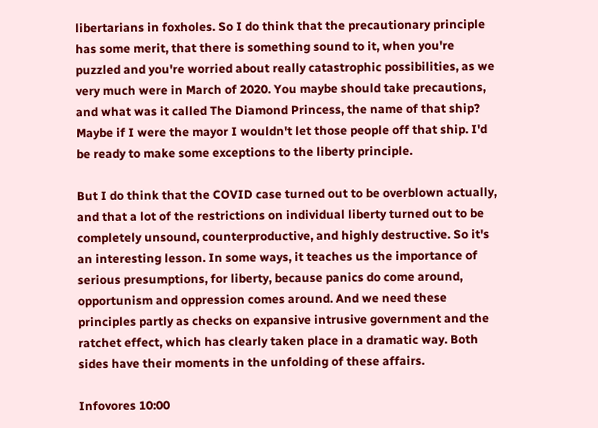libertarians in foxholes. So I do think that the precautionary principle has some merit, that there is something sound to it, when you're puzzled and you're worried about really catastrophic possibilities, as we very much were in March of 2020. You maybe should take precautions, and what was it called The Diamond Princess, the name of that ship? Maybe if I were the mayor I wouldn't let those people off that ship. I'd be ready to make some exceptions to the liberty principle.

But I do think that the COVID case turned out to be overblown actually, and that a lot of the restrictions on individual liberty turned out to be completely unsound, counterproductive, and highly destructive. So it's an interesting lesson. In some ways, it teaches us the importance of serious presumptions, for liberty, because panics do come around, opportunism and oppression comes around. And we need these principles partly as checks on expansive intrusive government and the ratchet effect, which has clearly taken place in a dramatic way. Both sides have their moments in the unfolding of these affairs.

Infovores 10:00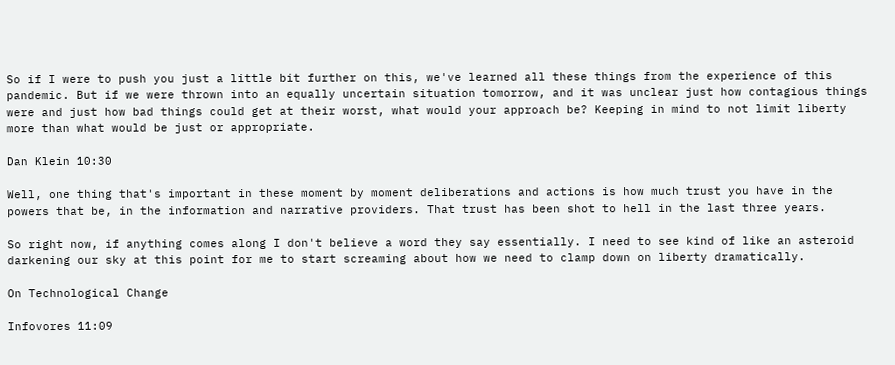So if I were to push you just a little bit further on this, we've learned all these things from the experience of this pandemic. But if we were thrown into an equally uncertain situation tomorrow, and it was unclear just how contagious things were and just how bad things could get at their worst, what would your approach be? Keeping in mind to not limit liberty more than what would be just or appropriate.

Dan Klein 10:30

Well, one thing that's important in these moment by moment deliberations and actions is how much trust you have in the powers that be, in the information and narrative providers. That trust has been shot to hell in the last three years.

So right now, if anything comes along I don't believe a word they say essentially. I need to see kind of like an asteroid darkening our sky at this point for me to start screaming about how we need to clamp down on liberty dramatically.

On Technological Change

Infovores 11:09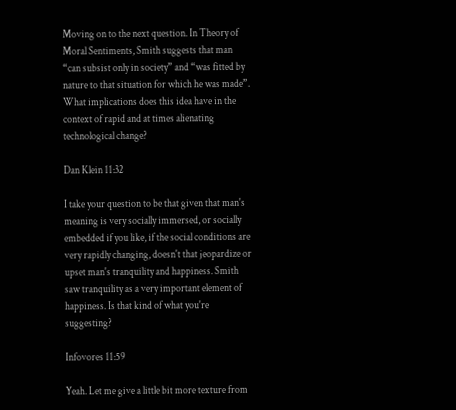Moving on to the next question. In Theory of Moral Sentiments, Smith suggests that man “can subsist only in society” and “was fitted by nature to that situation for which he was made”. What implications does this idea have in the context of rapid and at times alienating technological change?

Dan Klein 11:32

I take your question to be that given that man's meaning is very socially immersed, or socially embedded if you like, if the social conditions are very rapidly changing, doesn't that jeopardize or upset man's tranquility and happiness. Smith saw tranquility as a very important element of happiness. Is that kind of what you're suggesting?

Infovores 11:59

Yeah. Let me give a little bit more texture from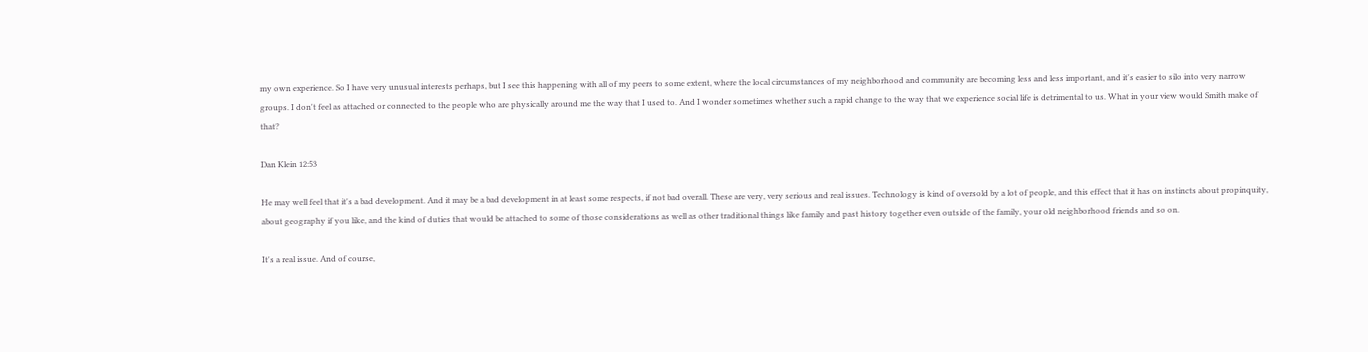my own experience. So I have very unusual interests perhaps, but I see this happening with all of my peers to some extent, where the local circumstances of my neighborhood and community are becoming less and less important, and it's easier to silo into very narrow groups. I don't feel as attached or connected to the people who are physically around me the way that I used to. And I wonder sometimes whether such a rapid change to the way that we experience social life is detrimental to us. What in your view would Smith make of that?

Dan Klein 12:53

He may well feel that it's a bad development. And it may be a bad development in at least some respects, if not bad overall. These are very, very serious and real issues. Technology is kind of oversold by a lot of people, and this effect that it has on instincts about propinquity, about geography if you like, and the kind of duties that would be attached to some of those considerations as well as other traditional things like family and past history together even outside of the family, your old neighborhood friends and so on.

It's a real issue. And of course,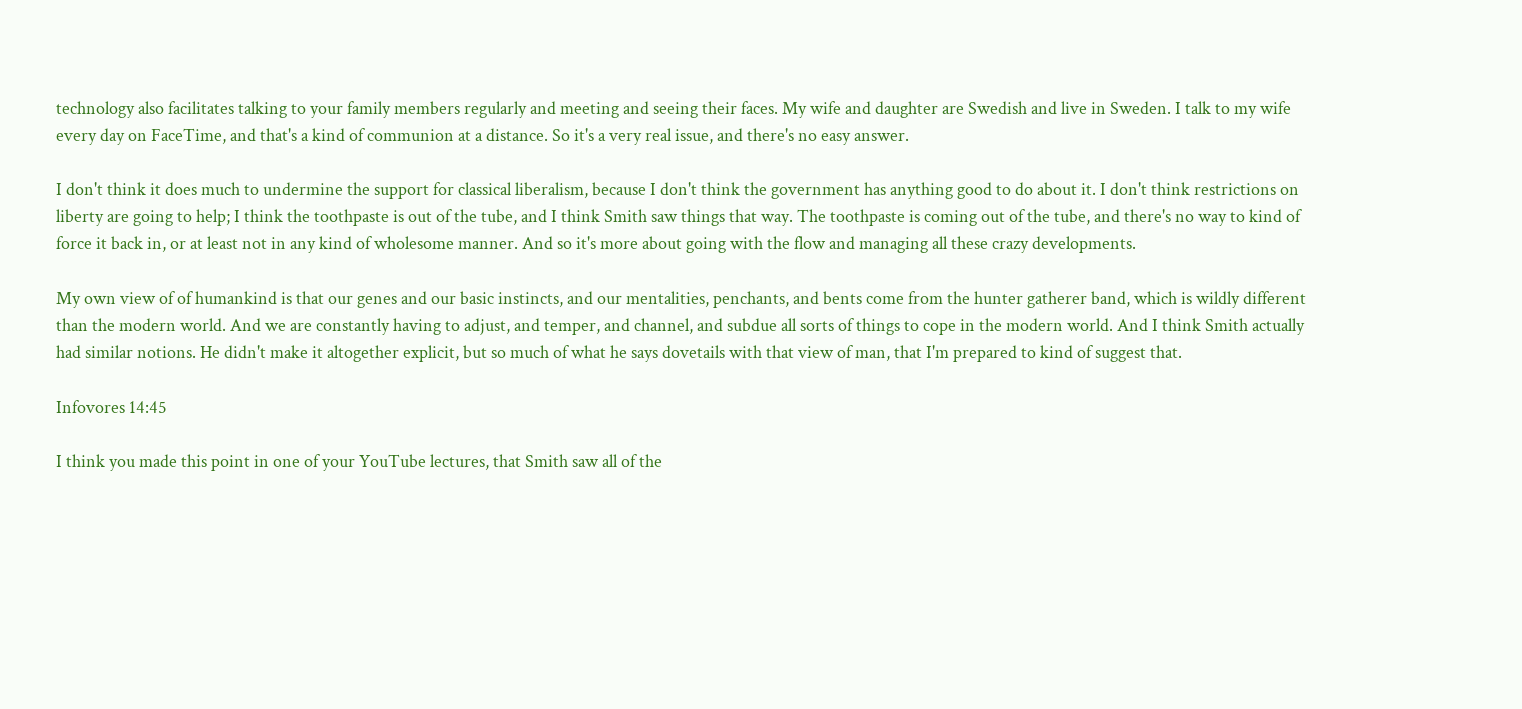technology also facilitates talking to your family members regularly and meeting and seeing their faces. My wife and daughter are Swedish and live in Sweden. I talk to my wife every day on FaceTime, and that's a kind of communion at a distance. So it's a very real issue, and there's no easy answer.

I don't think it does much to undermine the support for classical liberalism, because I don't think the government has anything good to do about it. I don't think restrictions on liberty are going to help; I think the toothpaste is out of the tube, and I think Smith saw things that way. The toothpaste is coming out of the tube, and there's no way to kind of force it back in, or at least not in any kind of wholesome manner. And so it's more about going with the flow and managing all these crazy developments.

My own view of of humankind is that our genes and our basic instincts, and our mentalities, penchants, and bents come from the hunter gatherer band, which is wildly different than the modern world. And we are constantly having to adjust, and temper, and channel, and subdue all sorts of things to cope in the modern world. And I think Smith actually had similar notions. He didn't make it altogether explicit, but so much of what he says dovetails with that view of man, that I'm prepared to kind of suggest that.

Infovores 14:45

I think you made this point in one of your YouTube lectures, that Smith saw all of the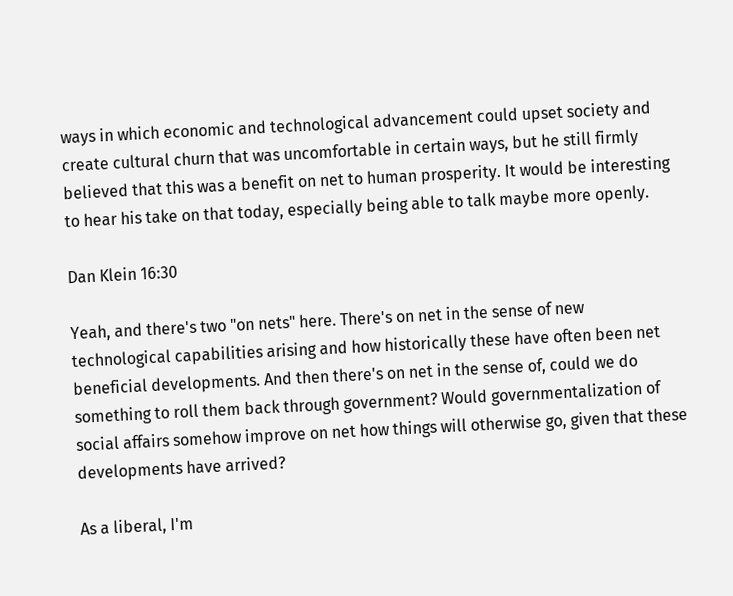ways in which economic and technological advancement could upset society and create cultural churn that was uncomfortable in certain ways, but he still firmly believed that this was a benefit on net to human prosperity. It would be interesting to hear his take on that today, especially being able to talk maybe more openly.

Dan Klein 16:30

Yeah, and there's two "on nets" here. There's on net in the sense of new technological capabilities arising and how historically these have often been net beneficial developments. And then there's on net in the sense of, could we do something to roll them back through government? Would governmentalization of social affairs somehow improve on net how things will otherwise go, given that these developments have arrived?

As a liberal, I'm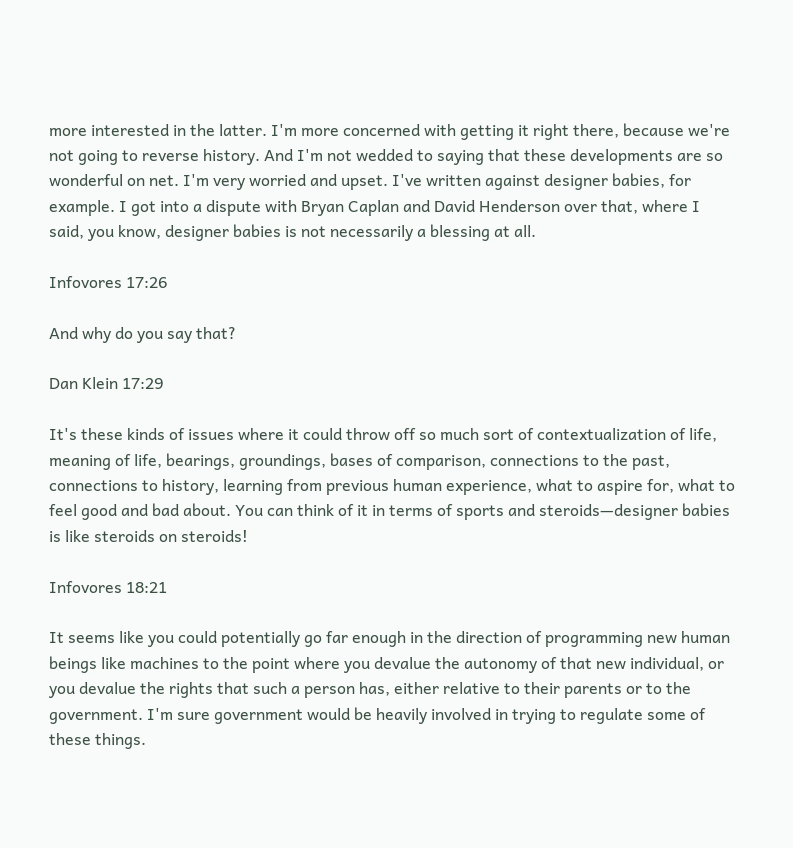more interested in the latter. I'm more concerned with getting it right there, because we're not going to reverse history. And I'm not wedded to saying that these developments are so wonderful on net. I'm very worried and upset. I've written against designer babies, for example. I got into a dispute with Bryan Caplan and David Henderson over that, where I said, you know, designer babies is not necessarily a blessing at all.

Infovores 17:26

And why do you say that?

Dan Klein 17:29

It's these kinds of issues where it could throw off so much sort of contextualization of life, meaning of life, bearings, groundings, bases of comparison, connections to the past, connections to history, learning from previous human experience, what to aspire for, what to feel good and bad about. You can think of it in terms of sports and steroids—designer babies is like steroids on steroids!

Infovores 18:21

It seems like you could potentially go far enough in the direction of programming new human beings like machines to the point where you devalue the autonomy of that new individual, or you devalue the rights that such a person has, either relative to their parents or to the government. I'm sure government would be heavily involved in trying to regulate some of these things.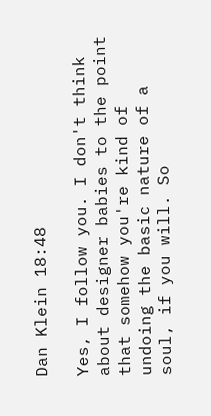Dan Klein 18:48

Yes, I follow you. I don't think about designer babies to the point that somehow you're kind of undoing the basic nature of a soul, if you will. So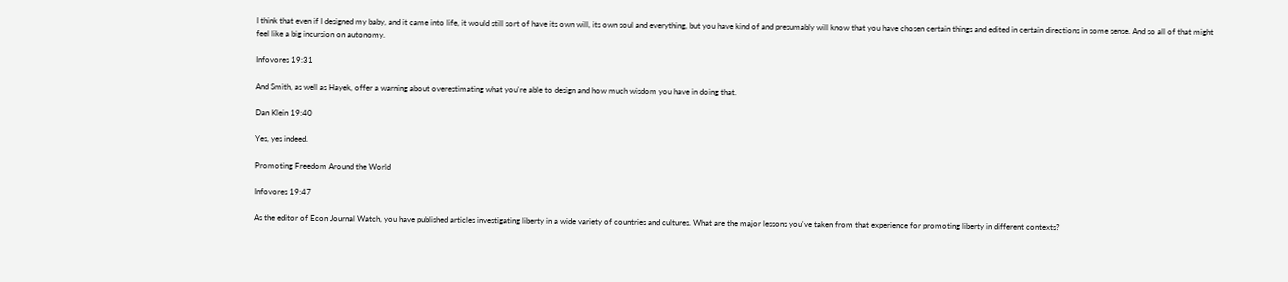I think that even if I designed my baby, and it came into life, it would still sort of have its own will, its own soul and everything, but you have kind of and presumably will know that you have chosen certain things and edited in certain directions in some sense. And so all of that might feel like a big incursion on autonomy.

Infovores 19:31

And Smith, as well as Hayek, offer a warning about overestimating what you're able to design and how much wisdom you have in doing that.

Dan Klein 19:40

Yes, yes indeed.

Promoting Freedom Around the World

Infovores 19:47

As the editor of Econ Journal Watch, you have published articles investigating liberty in a wide variety of countries and cultures. What are the major lessons you've taken from that experience for promoting liberty in different contexts?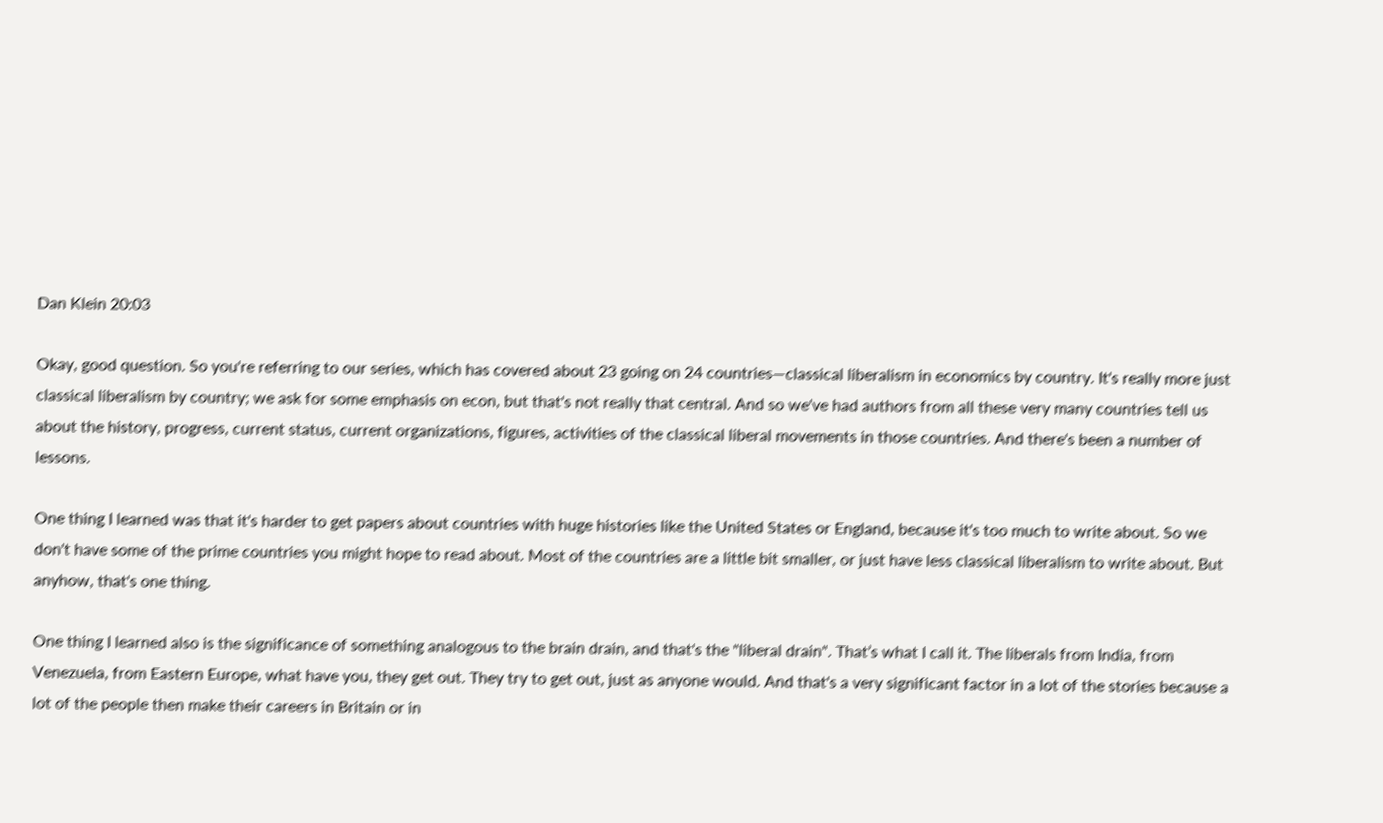Dan Klein 20:03

Okay, good question. So you're referring to our series, which has covered about 23 going on 24 countries—classical liberalism in economics by country. It's really more just classical liberalism by country; we ask for some emphasis on econ, but that's not really that central. And so we've had authors from all these very many countries tell us about the history, progress, current status, current organizations, figures, activities of the classical liberal movements in those countries. And there's been a number of lessons.

One thing I learned was that it's harder to get papers about countries with huge histories like the United States or England, because it's too much to write about. So we don't have some of the prime countries you might hope to read about. Most of the countries are a little bit smaller, or just have less classical liberalism to write about. But anyhow, that's one thing.

One thing I learned also is the significance of something analogous to the brain drain, and that's the "liberal drain". That’s what I call it. The liberals from India, from Venezuela, from Eastern Europe, what have you, they get out. They try to get out, just as anyone would. And that's a very significant factor in a lot of the stories because a lot of the people then make their careers in Britain or in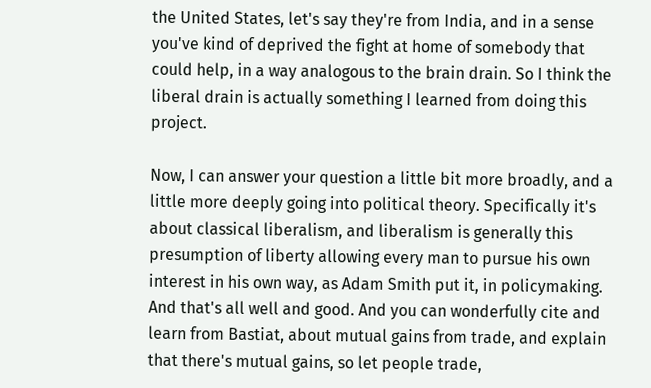the United States, let's say they're from India, and in a sense you've kind of deprived the fight at home of somebody that could help, in a way analogous to the brain drain. So I think the liberal drain is actually something I learned from doing this project.

Now, I can answer your question a little bit more broadly, and a little more deeply going into political theory. Specifically it's about classical liberalism, and liberalism is generally this presumption of liberty allowing every man to pursue his own interest in his own way, as Adam Smith put it, in policymaking. And that's all well and good. And you can wonderfully cite and learn from Bastiat, about mutual gains from trade, and explain that there's mutual gains, so let people trade,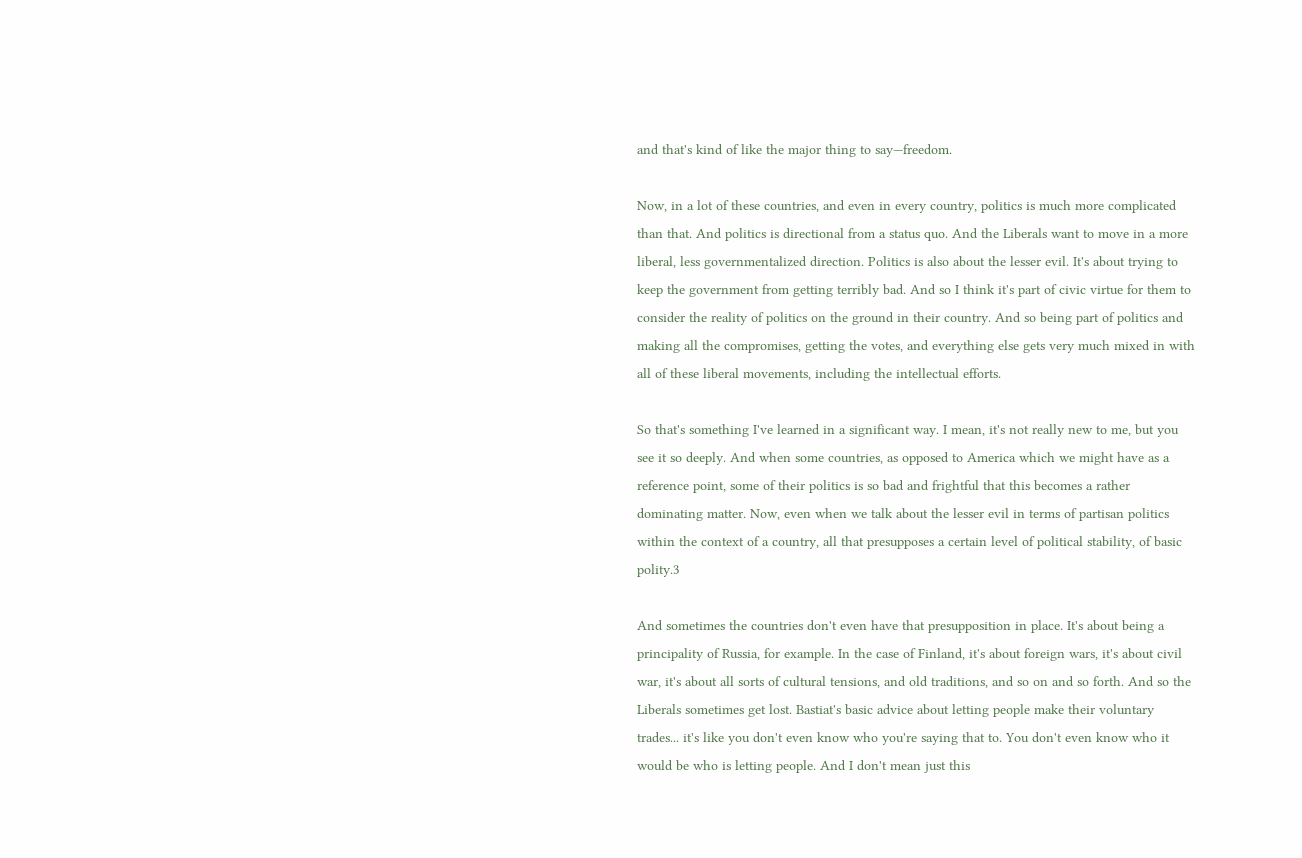and that's kind of like the major thing to say—freedom.

Now, in a lot of these countries, and even in every country, politics is much more complicated than that. And politics is directional from a status quo. And the Liberals want to move in a more liberal, less governmentalized direction. Politics is also about the lesser evil. It's about trying to keep the government from getting terribly bad. And so I think it's part of civic virtue for them to consider the reality of politics on the ground in their country. And so being part of politics and making all the compromises, getting the votes, and everything else gets very much mixed in with all of these liberal movements, including the intellectual efforts.

So that's something I've learned in a significant way. I mean, it's not really new to me, but you see it so deeply. And when some countries, as opposed to America which we might have as a reference point, some of their politics is so bad and frightful that this becomes a rather dominating matter. Now, even when we talk about the lesser evil in terms of partisan politics within the context of a country, all that presupposes a certain level of political stability, of basic polity.3

And sometimes the countries don't even have that presupposition in place. It's about being a principality of Russia, for example. In the case of Finland, it's about foreign wars, it's about civil war, it's about all sorts of cultural tensions, and old traditions, and so on and so forth. And so the Liberals sometimes get lost. Bastiat's basic advice about letting people make their voluntary trades... it's like you don't even know who you're saying that to. You don't even know who it would be who is letting people. And I don't mean just this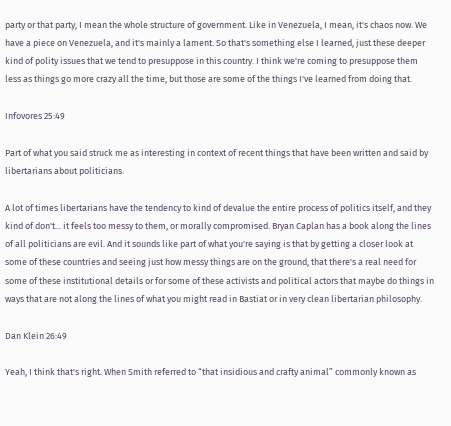party or that party, I mean the whole structure of government. Like in Venezuela, I mean, it's chaos now. We have a piece on Venezuela, and it's mainly a lament. So that's something else I learned, just these deeper kind of polity issues that we tend to presuppose in this country. I think we're coming to presuppose them less as things go more crazy all the time, but those are some of the things I've learned from doing that.

Infovores 25:49

Part of what you said struck me as interesting in context of recent things that have been written and said by libertarians about politicians.

A lot of times libertarians have the tendency to kind of devalue the entire process of politics itself, and they kind of don't... it feels too messy to them, or morally compromised. Bryan Caplan has a book along the lines of all politicians are evil. And it sounds like part of what you're saying is that by getting a closer look at some of these countries and seeing just how messy things are on the ground, that there's a real need for some of these institutional details or for some of these activists and political actors that maybe do things in ways that are not along the lines of what you might read in Bastiat or in very clean libertarian philosophy.

Dan Klein 26:49

Yeah, I think that's right. When Smith referred to “that insidious and crafty animal” commonly known as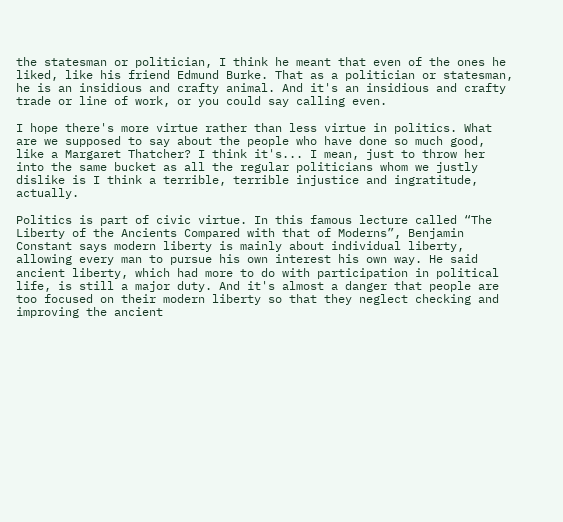the statesman or politician, I think he meant that even of the ones he liked, like his friend Edmund Burke. That as a politician or statesman, he is an insidious and crafty animal. And it's an insidious and crafty trade or line of work, or you could say calling even.

I hope there's more virtue rather than less virtue in politics. What are we supposed to say about the people who have done so much good, like a Margaret Thatcher? I think it's... I mean, just to throw her into the same bucket as all the regular politicians whom we justly dislike is I think a terrible, terrible injustice and ingratitude, actually.

Politics is part of civic virtue. In this famous lecture called “The Liberty of the Ancients Compared with that of Moderns”, Benjamin Constant says modern liberty is mainly about individual liberty, allowing every man to pursue his own interest his own way. He said ancient liberty, which had more to do with participation in political life, is still a major duty. And it's almost a danger that people are too focused on their modern liberty so that they neglect checking and improving the ancient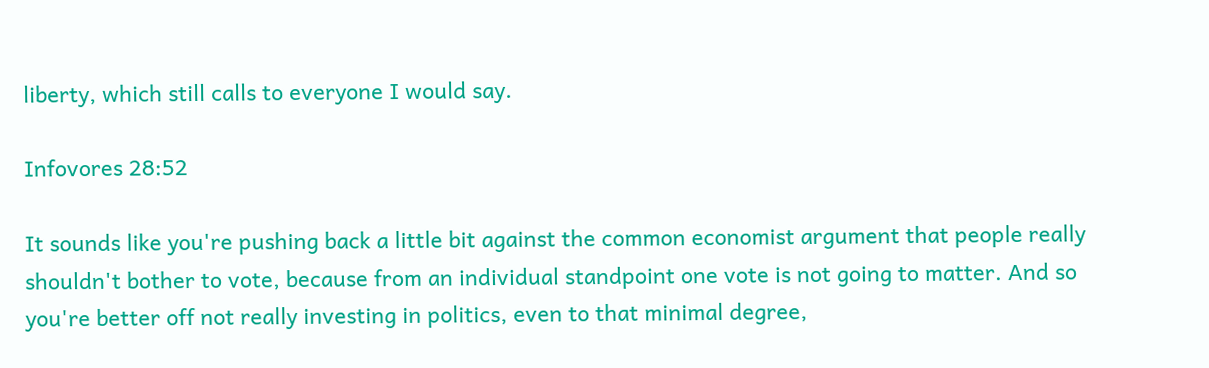liberty, which still calls to everyone I would say.

Infovores 28:52

It sounds like you're pushing back a little bit against the common economist argument that people really shouldn't bother to vote, because from an individual standpoint one vote is not going to matter. And so you're better off not really investing in politics, even to that minimal degree,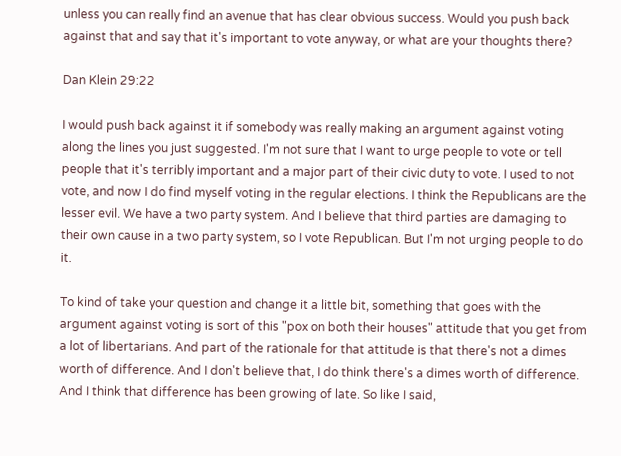unless you can really find an avenue that has clear obvious success. Would you push back against that and say that it's important to vote anyway, or what are your thoughts there?

Dan Klein 29:22

I would push back against it if somebody was really making an argument against voting along the lines you just suggested. I'm not sure that I want to urge people to vote or tell people that it's terribly important and a major part of their civic duty to vote. I used to not vote, and now I do find myself voting in the regular elections. I think the Republicans are the lesser evil. We have a two party system. And I believe that third parties are damaging to their own cause in a two party system, so I vote Republican. But I'm not urging people to do it.

To kind of take your question and change it a little bit, something that goes with the argument against voting is sort of this "pox on both their houses" attitude that you get from a lot of libertarians. And part of the rationale for that attitude is that there's not a dimes worth of difference. And I don't believe that, I do think there's a dimes worth of difference. And I think that difference has been growing of late. So like I said,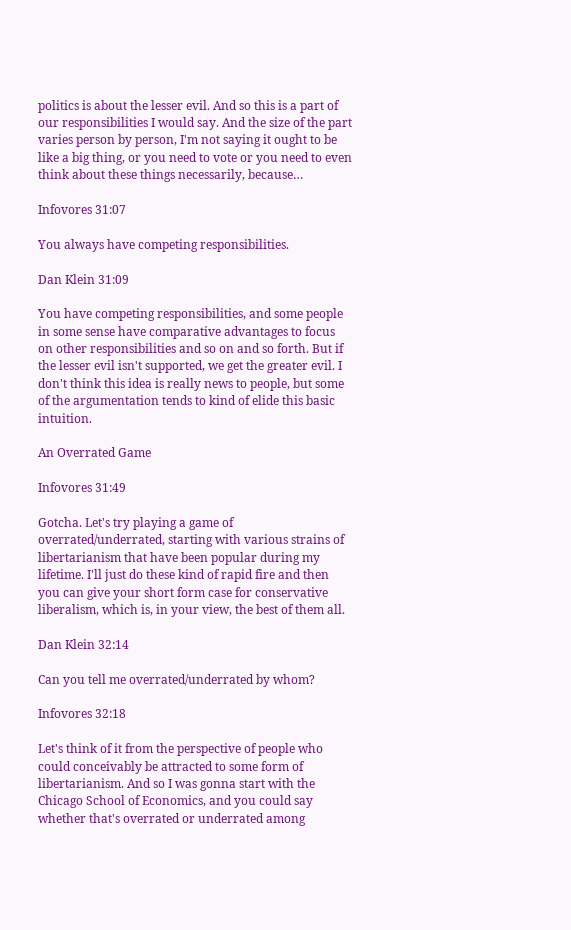politics is about the lesser evil. And so this is a part of our responsibilities I would say. And the size of the part varies person by person, I'm not saying it ought to be like a big thing, or you need to vote or you need to even think about these things necessarily, because…

Infovores 31:07

You always have competing responsibilities.

Dan Klein 31:09

You have competing responsibilities, and some people in some sense have comparative advantages to focus on other responsibilities and so on and so forth. But if the lesser evil isn't supported, we get the greater evil. I don't think this idea is really news to people, but some of the argumentation tends to kind of elide this basic intuition.

An Overrated Game

Infovores 31:49

Gotcha. Let's try playing a game of overrated/underrated, starting with various strains of libertarianism that have been popular during my lifetime. I'll just do these kind of rapid fire and then you can give your short form case for conservative liberalism, which is, in your view, the best of them all.

Dan Klein 32:14

Can you tell me overrated/underrated by whom?

Infovores 32:18

Let's think of it from the perspective of people who could conceivably be attracted to some form of libertarianism. And so I was gonna start with the Chicago School of Economics, and you could say whether that's overrated or underrated among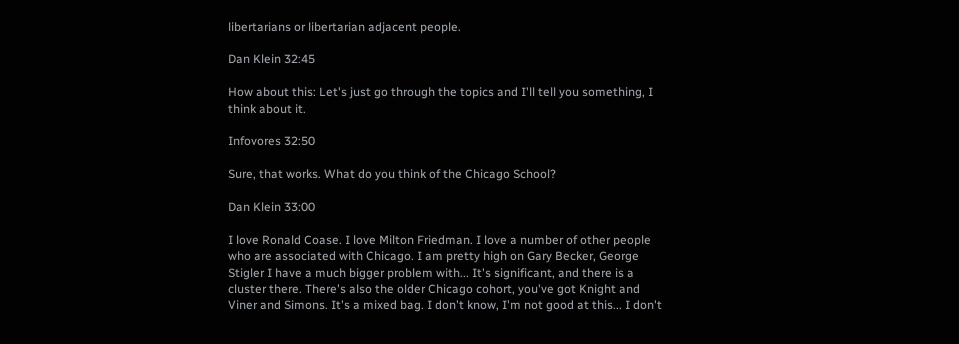libertarians or libertarian adjacent people.

Dan Klein 32:45

How about this: Let's just go through the topics and I'll tell you something, I think about it.

Infovores 32:50

Sure, that works. What do you think of the Chicago School?

Dan Klein 33:00

I love Ronald Coase. I love Milton Friedman. I love a number of other people who are associated with Chicago. I am pretty high on Gary Becker, George Stigler I have a much bigger problem with... It's significant, and there is a cluster there. There's also the older Chicago cohort, you've got Knight and Viner and Simons. It's a mixed bag. I don't know, I'm not good at this... I don't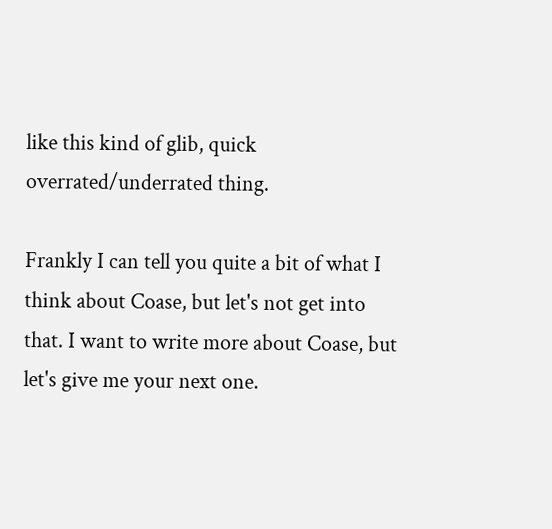like this kind of glib, quick overrated/underrated thing.

Frankly I can tell you quite a bit of what I think about Coase, but let's not get into that. I want to write more about Coase, but let's give me your next one.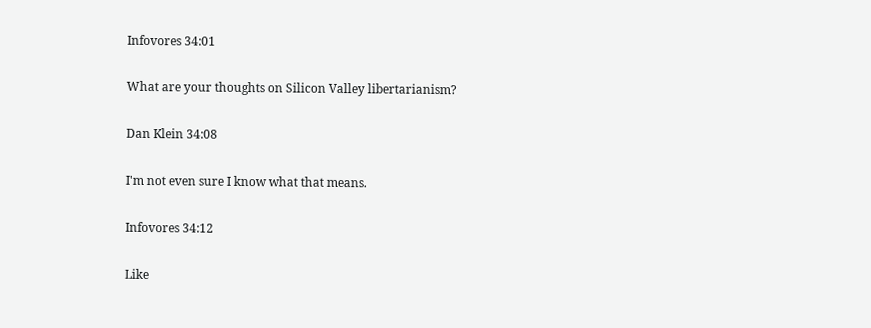Infovores 34:01

What are your thoughts on Silicon Valley libertarianism?

Dan Klein 34:08

I'm not even sure I know what that means.

Infovores 34:12

Like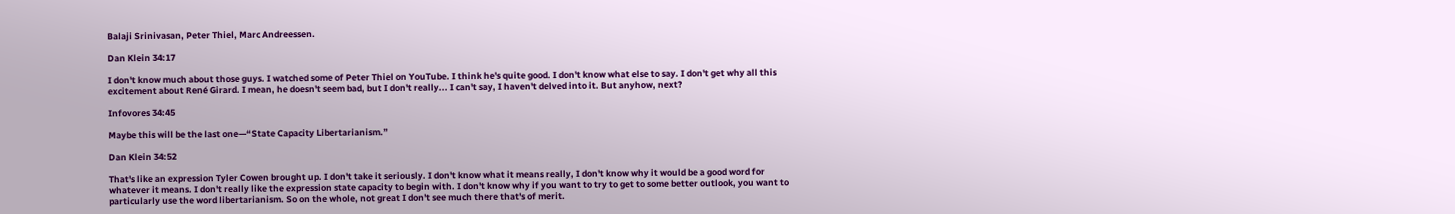Balaji Srinivasan, Peter Thiel, Marc Andreessen.

Dan Klein 34:17

I don't know much about those guys. I watched some of Peter Thiel on YouTube. I think he's quite good. I don't know what else to say. I don't get why all this excitement about René Girard. I mean, he doesn't seem bad, but I don't really... I can't say, I haven't delved into it. But anyhow, next?

Infovores 34:45

Maybe this will be the last one—“State Capacity Libertarianism.”

Dan Klein 34:52

That's like an expression Tyler Cowen brought up. I don't take it seriously. I don't know what it means really, I don't know why it would be a good word for whatever it means. I don't really like the expression state capacity to begin with. I don't know why if you want to try to get to some better outlook, you want to particularly use the word libertarianism. So on the whole, not great I don't see much there that's of merit.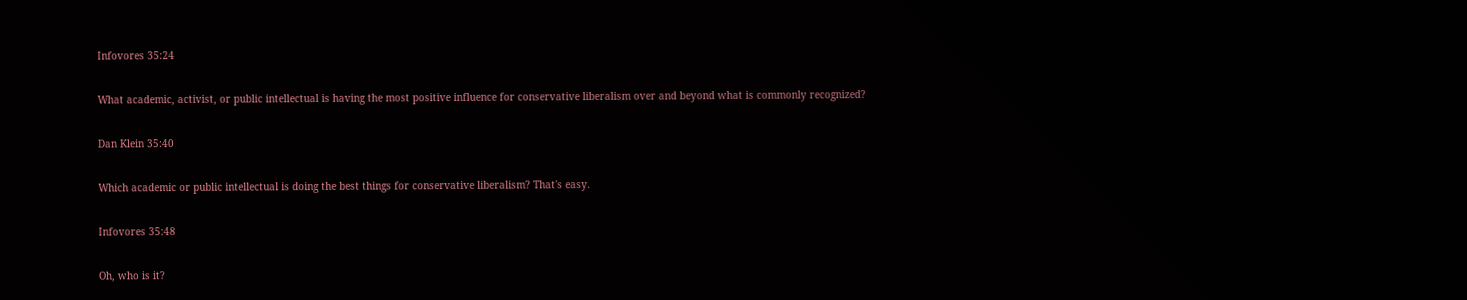Infovores 35:24

What academic, activist, or public intellectual is having the most positive influence for conservative liberalism over and beyond what is commonly recognized?

Dan Klein 35:40

Which academic or public intellectual is doing the best things for conservative liberalism? That's easy.

Infovores 35:48

Oh, who is it?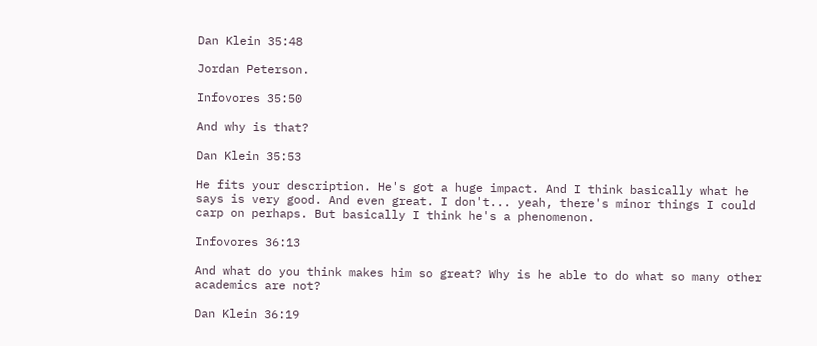Dan Klein 35:48

Jordan Peterson.

Infovores 35:50

And why is that?

Dan Klein 35:53

He fits your description. He's got a huge impact. And I think basically what he says is very good. And even great. I don't... yeah, there's minor things I could carp on perhaps. But basically I think he's a phenomenon.

Infovores 36:13

And what do you think makes him so great? Why is he able to do what so many other academics are not?

Dan Klein 36:19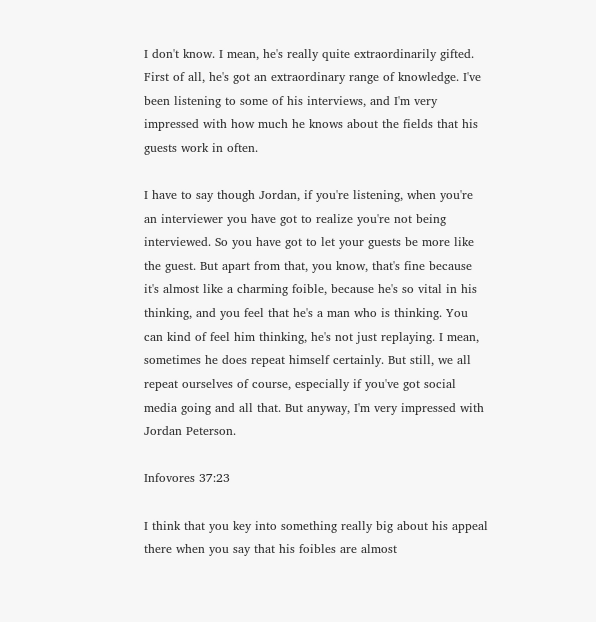I don't know. I mean, he's really quite extraordinarily gifted. First of all, he's got an extraordinary range of knowledge. I've been listening to some of his interviews, and I'm very impressed with how much he knows about the fields that his guests work in often.

I have to say though Jordan, if you're listening, when you're an interviewer you have got to realize you're not being interviewed. So you have got to let your guests be more like the guest. But apart from that, you know, that's fine because it's almost like a charming foible, because he's so vital in his thinking, and you feel that he's a man who is thinking. You can kind of feel him thinking, he's not just replaying. I mean, sometimes he does repeat himself certainly. But still, we all repeat ourselves of course, especially if you've got social media going and all that. But anyway, I'm very impressed with Jordan Peterson.

Infovores 37:23

I think that you key into something really big about his appeal there when you say that his foibles are almost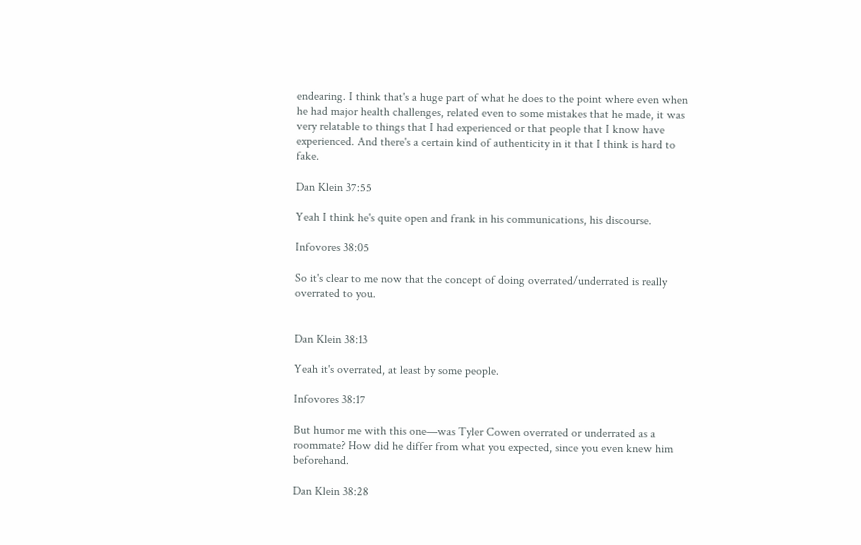endearing. I think that's a huge part of what he does to the point where even when he had major health challenges, related even to some mistakes that he made, it was very relatable to things that I had experienced or that people that I know have experienced. And there's a certain kind of authenticity in it that I think is hard to fake.

Dan Klein 37:55

Yeah I think he's quite open and frank in his communications, his discourse.

Infovores 38:05

So it's clear to me now that the concept of doing overrated/underrated is really overrated to you.


Dan Klein 38:13

Yeah it's overrated, at least by some people.

Infovores 38:17

But humor me with this one—was Tyler Cowen overrated or underrated as a roommate? How did he differ from what you expected, since you even knew him beforehand.

Dan Klein 38:28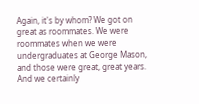Again, it's by whom? We got on great as roommates. We were roommates when we were undergraduates at George Mason, and those were great, great years. And we certainly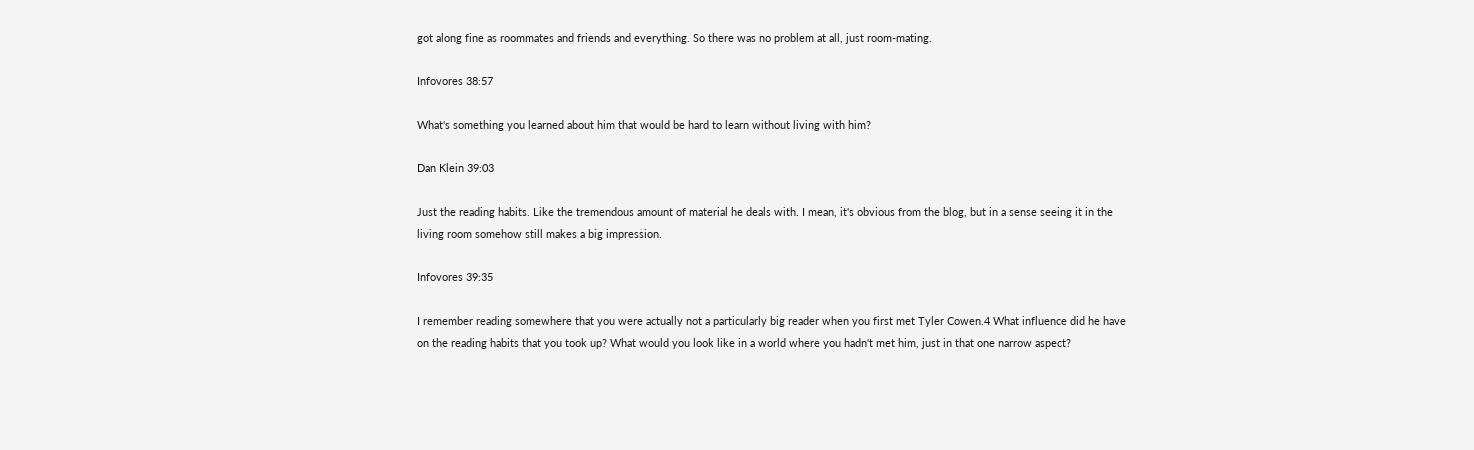got along fine as roommates and friends and everything. So there was no problem at all, just room-mating.

Infovores 38:57

What's something you learned about him that would be hard to learn without living with him?

Dan Klein 39:03

Just the reading habits. Like the tremendous amount of material he deals with. I mean, it's obvious from the blog, but in a sense seeing it in the living room somehow still makes a big impression.

Infovores 39:35

I remember reading somewhere that you were actually not a particularly big reader when you first met Tyler Cowen.4 What influence did he have on the reading habits that you took up? What would you look like in a world where you hadn't met him, just in that one narrow aspect?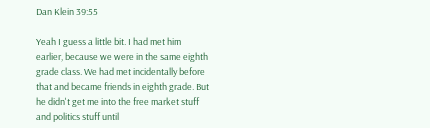Dan Klein 39:55

Yeah I guess a little bit. I had met him earlier, because we were in the same eighth grade class. We had met incidentally before that and became friends in eighth grade. But he didn't get me into the free market stuff and politics stuff until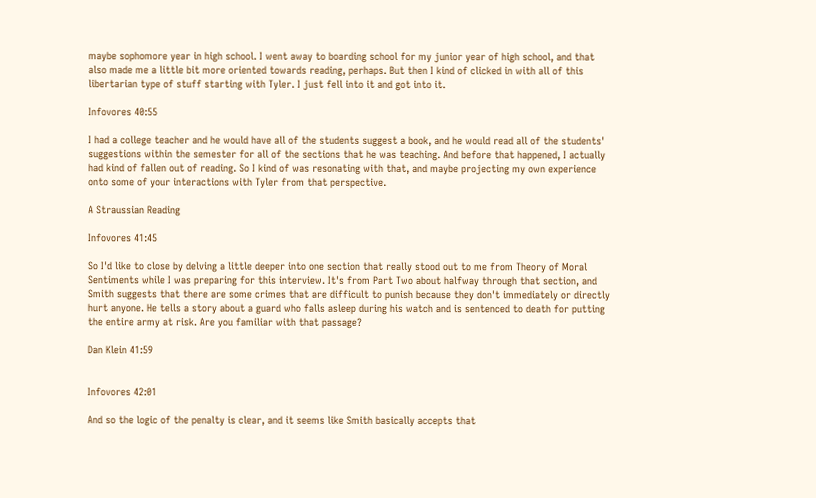maybe sophomore year in high school. I went away to boarding school for my junior year of high school, and that also made me a little bit more oriented towards reading, perhaps. But then I kind of clicked in with all of this libertarian type of stuff starting with Tyler. I just fell into it and got into it.

Infovores 40:55

I had a college teacher and he would have all of the students suggest a book, and he would read all of the students' suggestions within the semester for all of the sections that he was teaching. And before that happened, I actually had kind of fallen out of reading. So I kind of was resonating with that, and maybe projecting my own experience onto some of your interactions with Tyler from that perspective.

A Straussian Reading

Infovores 41:45

So I'd like to close by delving a little deeper into one section that really stood out to me from Theory of Moral Sentiments while I was preparing for this interview. It's from Part Two about halfway through that section, and Smith suggests that there are some crimes that are difficult to punish because they don't immediately or directly hurt anyone. He tells a story about a guard who falls asleep during his watch and is sentenced to death for putting the entire army at risk. Are you familiar with that passage?

Dan Klein 41:59


Infovores 42:01

And so the logic of the penalty is clear, and it seems like Smith basically accepts that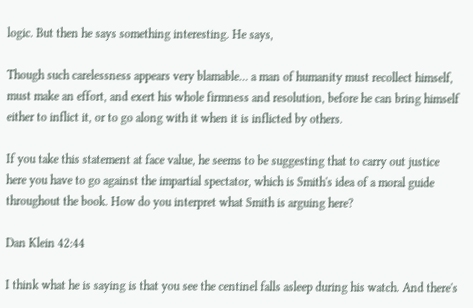logic. But then he says something interesting. He says,

Though such carelessness appears very blamable… a man of humanity must recollect himself, must make an effort, and exert his whole firmness and resolution, before he can bring himself either to inflict it, or to go along with it when it is inflicted by others.

If you take this statement at face value, he seems to be suggesting that to carry out justice here you have to go against the impartial spectator, which is Smith's idea of a moral guide throughout the book. How do you interpret what Smith is arguing here?

Dan Klein 42:44

I think what he is saying is that you see the centinel falls asleep during his watch. And there's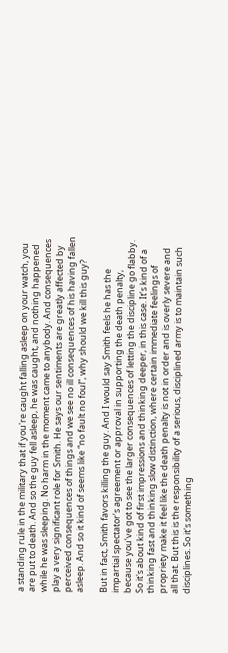a standing rule in the military that if you're caught falling asleep on your watch, you are put to death. And so the guy fell asleep, he was caught, and nothing happened while he was sleeping. No harm in the moment came to anybody. And consequences play a very significant role for Smith. He says our sentiments are greatly affected by perceived consequences of things and we see no ill consequences of his having fallen asleep. And so it kind of seems like “no fault no foul”, why should we kill this guy?

But in fact, Smith favors killing the guy. And I would say Smith feels he has the impartial spectator’s agreement or approval in supporting the death penalty, because you’ve got to see the larger consequences of letting the discipline go flabby. So it's about kind of first impressions and thinking deeper, in this case. It’s kind of a thinking fast and thinking slow distinction, where certain immediate feelings of propriety make it feel like the death penalty is not in order and is overly severe and all that. But this is the responsibility of a serious, disciplined army is to maintain such disciplines. So it's something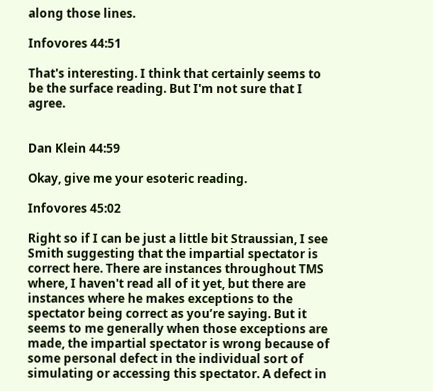along those lines.

Infovores 44:51

That's interesting. I think that certainly seems to be the surface reading. But I'm not sure that I agree.


Dan Klein 44:59

Okay, give me your esoteric reading.

Infovores 45:02

Right so if I can be just a little bit Straussian, I see Smith suggesting that the impartial spectator is correct here. There are instances throughout TMS where, I haven't read all of it yet, but there are instances where he makes exceptions to the spectator being correct as you’re saying. But it seems to me generally when those exceptions are made, the impartial spectator is wrong because of some personal defect in the individual sort of simulating or accessing this spectator. A defect in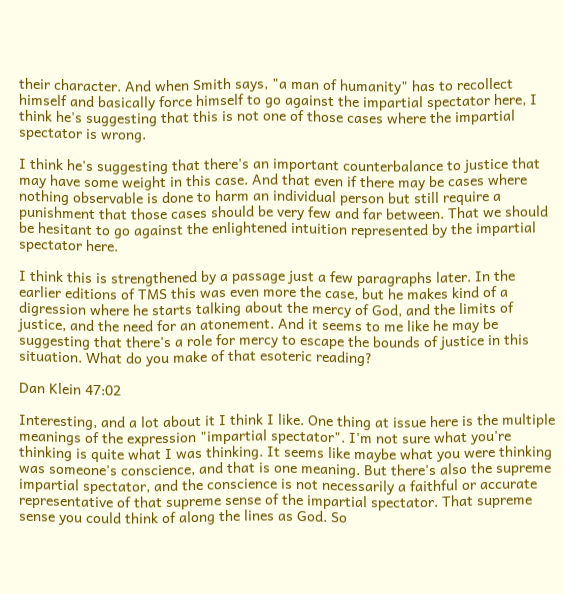their character. And when Smith says, "a man of humanity" has to recollect himself and basically force himself to go against the impartial spectator here, I think he's suggesting that this is not one of those cases where the impartial spectator is wrong.

I think he's suggesting that there's an important counterbalance to justice that may have some weight in this case. And that even if there may be cases where nothing observable is done to harm an individual person but still require a punishment that those cases should be very few and far between. That we should be hesitant to go against the enlightened intuition represented by the impartial spectator here.

I think this is strengthened by a passage just a few paragraphs later. In the earlier editions of TMS this was even more the case, but he makes kind of a digression where he starts talking about the mercy of God, and the limits of justice, and the need for an atonement. And it seems to me like he may be suggesting that there's a role for mercy to escape the bounds of justice in this situation. What do you make of that esoteric reading?

Dan Klein 47:02

Interesting, and a lot about it I think I like. One thing at issue here is the multiple meanings of the expression "impartial spectator". I'm not sure what you're thinking is quite what I was thinking. It seems like maybe what you were thinking was someone's conscience, and that is one meaning. But there's also the supreme impartial spectator, and the conscience is not necessarily a faithful or accurate representative of that supreme sense of the impartial spectator. That supreme sense you could think of along the lines as God. So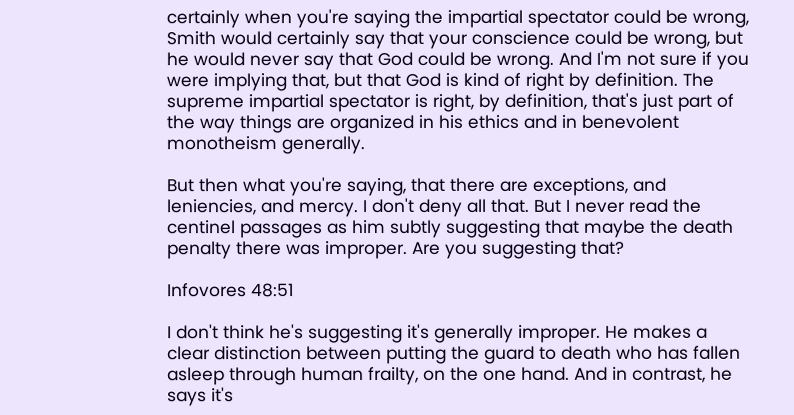certainly when you're saying the impartial spectator could be wrong, Smith would certainly say that your conscience could be wrong, but he would never say that God could be wrong. And I'm not sure if you were implying that, but that God is kind of right by definition. The supreme impartial spectator is right, by definition, that's just part of the way things are organized in his ethics and in benevolent monotheism generally.

But then what you're saying, that there are exceptions, and leniencies, and mercy. I don't deny all that. But I never read the centinel passages as him subtly suggesting that maybe the death penalty there was improper. Are you suggesting that?

Infovores 48:51

I don't think he's suggesting it's generally improper. He makes a clear distinction between putting the guard to death who has fallen asleep through human frailty, on the one hand. And in contrast, he says it's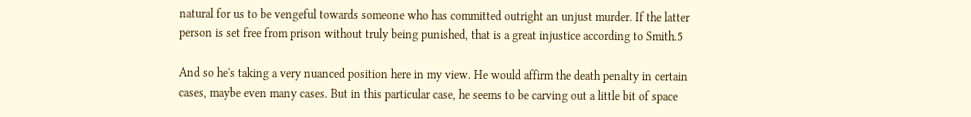natural for us to be vengeful towards someone who has committed outright an unjust murder. If the latter person is set free from prison without truly being punished, that is a great injustice according to Smith.5

And so he's taking a very nuanced position here in my view. He would affirm the death penalty in certain cases, maybe even many cases. But in this particular case, he seems to be carving out a little bit of space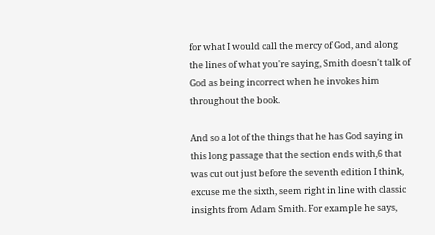for what I would call the mercy of God, and along the lines of what you're saying, Smith doesn't talk of God as being incorrect when he invokes him throughout the book.

And so a lot of the things that he has God saying in this long passage that the section ends with,6 that was cut out just before the seventh edition I think, excuse me the sixth, seem right in line with classic insights from Adam Smith. For example he says,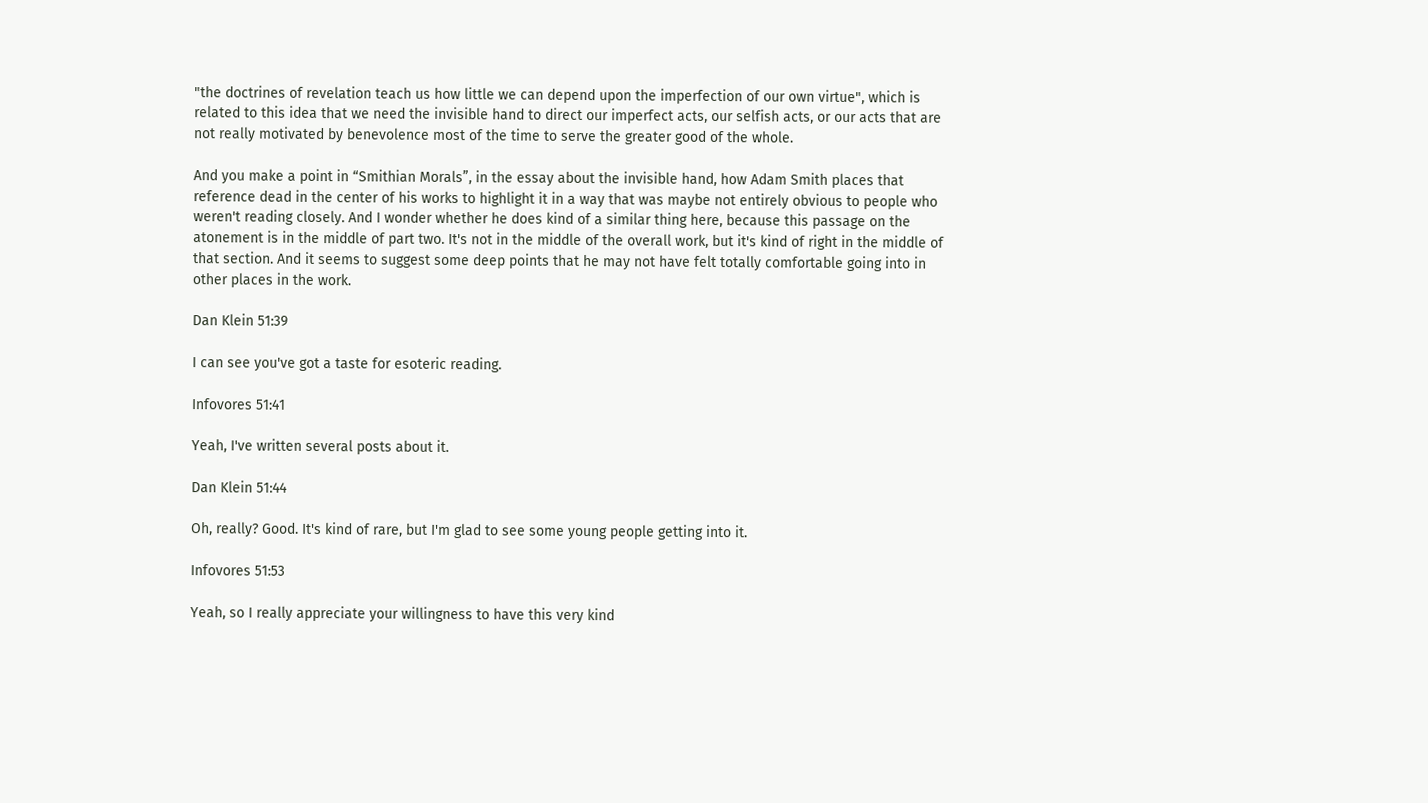"the doctrines of revelation teach us how little we can depend upon the imperfection of our own virtue", which is related to this idea that we need the invisible hand to direct our imperfect acts, our selfish acts, or our acts that are not really motivated by benevolence most of the time to serve the greater good of the whole.

And you make a point in “Smithian Morals”, in the essay about the invisible hand, how Adam Smith places that reference dead in the center of his works to highlight it in a way that was maybe not entirely obvious to people who weren't reading closely. And I wonder whether he does kind of a similar thing here, because this passage on the atonement is in the middle of part two. It's not in the middle of the overall work, but it's kind of right in the middle of that section. And it seems to suggest some deep points that he may not have felt totally comfortable going into in other places in the work.

Dan Klein 51:39

I can see you've got a taste for esoteric reading.

Infovores 51:41

Yeah, I've written several posts about it.

Dan Klein 51:44

Oh, really? Good. It's kind of rare, but I'm glad to see some young people getting into it.

Infovores 51:53

Yeah, so I really appreciate your willingness to have this very kind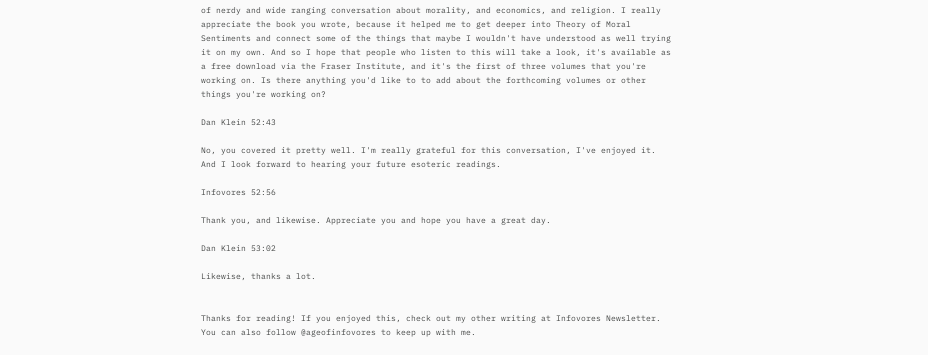of nerdy and wide ranging conversation about morality, and economics, and religion. I really appreciate the book you wrote, because it helped me to get deeper into Theory of Moral Sentiments and connect some of the things that maybe I wouldn't have understood as well trying it on my own. And so I hope that people who listen to this will take a look, it's available as a free download via the Fraser Institute, and it's the first of three volumes that you're working on. Is there anything you'd like to to add about the forthcoming volumes or other things you're working on?

Dan Klein 52:43

No, you covered it pretty well. I'm really grateful for this conversation, I've enjoyed it. And I look forward to hearing your future esoteric readings.

Infovores 52:56

Thank you, and likewise. Appreciate you and hope you have a great day.

Dan Klein 53:02

Likewise, thanks a lot.


Thanks for reading! If you enjoyed this, check out my other writing at Infovores Newsletter. You can also follow @ageofinfovores to keep up with me.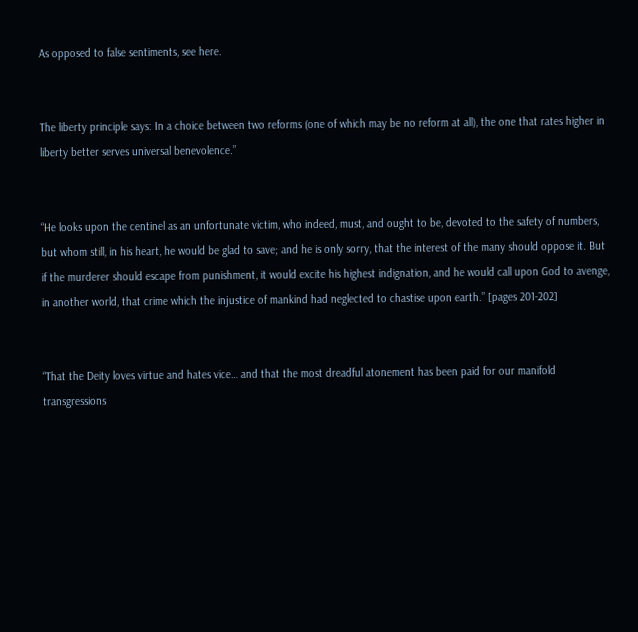As opposed to false sentiments, see here.


The liberty principle says: In a choice between two reforms (one of which may be no reform at all), the one that rates higher in liberty better serves universal benevolence.”


“He looks upon the centinel as an unfortunate victim, who indeed, must, and ought to be, devoted to the safety of numbers, but whom still, in his heart, he would be glad to save; and he is only sorry, that the interest of the many should oppose it. But if the murderer should escape from punishment, it would excite his highest indignation, and he would call upon God to avenge, in another world, that crime which the injustice of mankind had neglected to chastise upon earth.” [pages 201-202]


“That the Deity loves virtue and hates vice… and that the most dreadful atonement has been paid for our manifold transgressions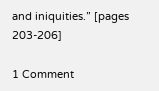and iniquities.” [pages 203-206]

1 Comment